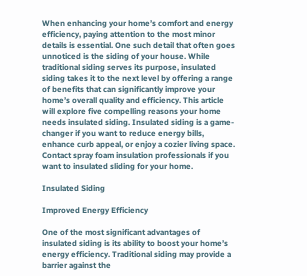When enhancing your home’s comfort and energy efficiency, paying attention to the most minor details is essential. One such detail that often goes unnoticed is the siding of your house. While traditional siding serves its purpose, insulated siding takes it to the next level by offering a range of benefits that can significantly improve your home’s overall quality and efficiency. This article will explore five compelling reasons your home needs insulated siding. Insulated siding is a game-changer if you want to reduce energy bills, enhance curb appeal, or enjoy a cozier living space. Contact spray foam insulation professionals if you want to insulated sliding for your home.

Insulated Siding

Improved Energy Efficiency

One of the most significant advantages of insulated siding is its ability to boost your home’s energy efficiency. Traditional siding may provide a barrier against the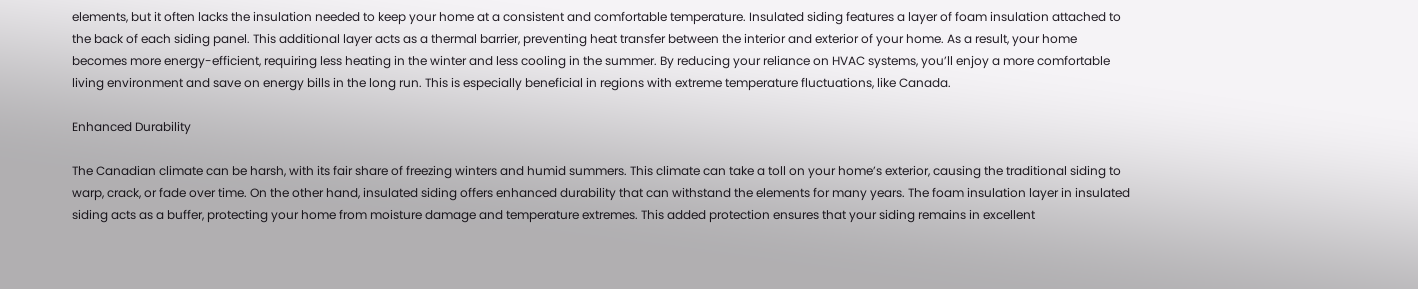elements, but it often lacks the insulation needed to keep your home at a consistent and comfortable temperature. Insulated siding features a layer of foam insulation attached to the back of each siding panel. This additional layer acts as a thermal barrier, preventing heat transfer between the interior and exterior of your home. As a result, your home becomes more energy-efficient, requiring less heating in the winter and less cooling in the summer. By reducing your reliance on HVAC systems, you’ll enjoy a more comfortable living environment and save on energy bills in the long run. This is especially beneficial in regions with extreme temperature fluctuations, like Canada.

Enhanced Durability

The Canadian climate can be harsh, with its fair share of freezing winters and humid summers. This climate can take a toll on your home’s exterior, causing the traditional siding to warp, crack, or fade over time. On the other hand, insulated siding offers enhanced durability that can withstand the elements for many years. The foam insulation layer in insulated siding acts as a buffer, protecting your home from moisture damage and temperature extremes. This added protection ensures that your siding remains in excellent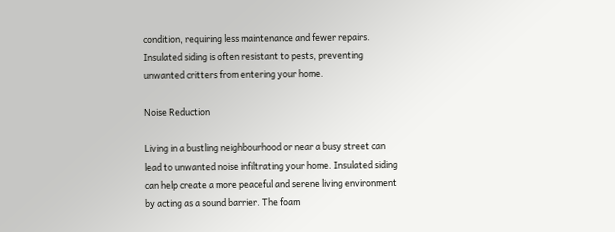condition, requiring less maintenance and fewer repairs. Insulated siding is often resistant to pests, preventing unwanted critters from entering your home.

Noise Reduction

Living in a bustling neighbourhood or near a busy street can lead to unwanted noise infiltrating your home. Insulated siding can help create a more peaceful and serene living environment by acting as a sound barrier. The foam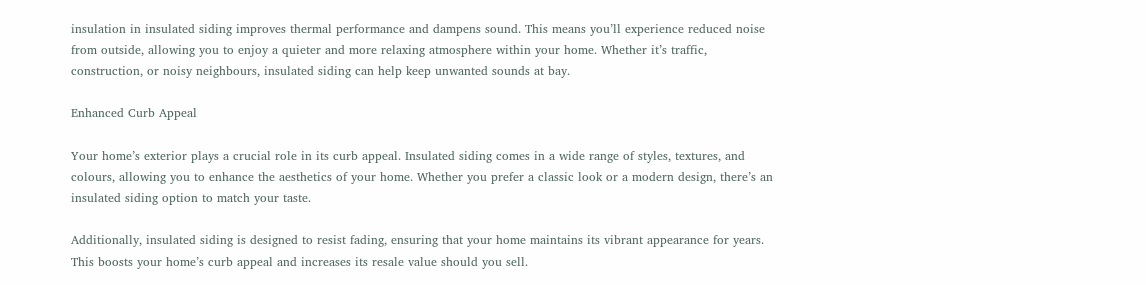insulation in insulated siding improves thermal performance and dampens sound. This means you’ll experience reduced noise from outside, allowing you to enjoy a quieter and more relaxing atmosphere within your home. Whether it’s traffic, construction, or noisy neighbours, insulated siding can help keep unwanted sounds at bay.

Enhanced Curb Appeal

Your home’s exterior plays a crucial role in its curb appeal. Insulated siding comes in a wide range of styles, textures, and colours, allowing you to enhance the aesthetics of your home. Whether you prefer a classic look or a modern design, there’s an insulated siding option to match your taste.

Additionally, insulated siding is designed to resist fading, ensuring that your home maintains its vibrant appearance for years. This boosts your home’s curb appeal and increases its resale value should you sell.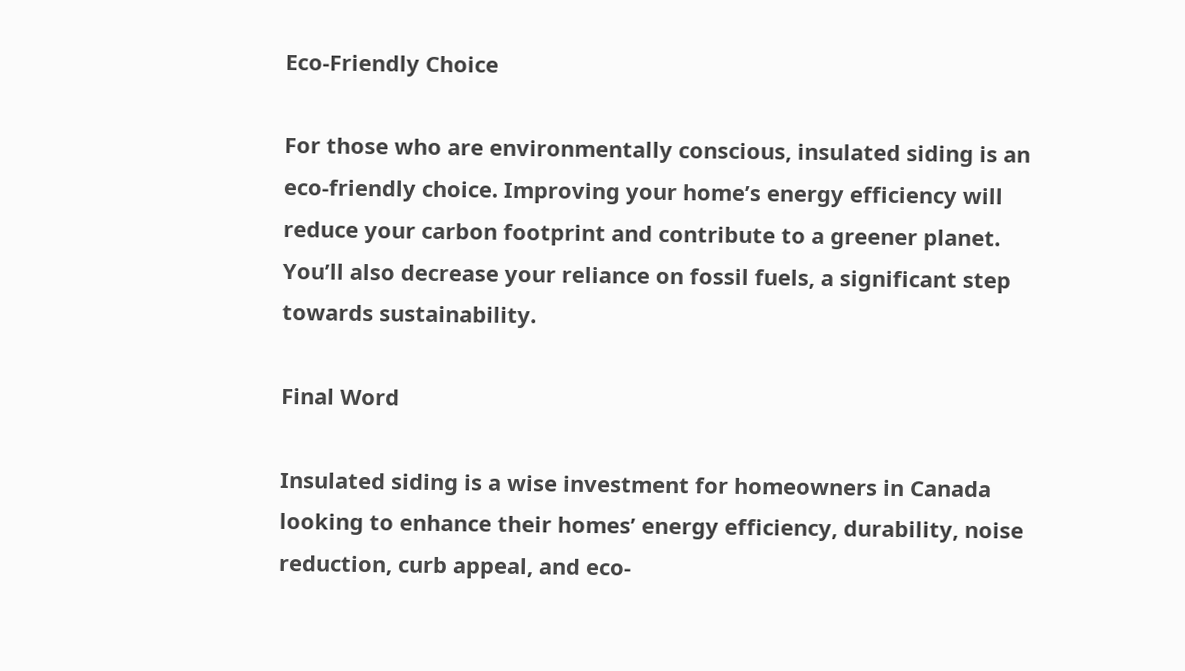Eco-Friendly Choice

For those who are environmentally conscious, insulated siding is an eco-friendly choice. Improving your home’s energy efficiency will reduce your carbon footprint and contribute to a greener planet. You’ll also decrease your reliance on fossil fuels, a significant step towards sustainability.

Final Word

Insulated siding is a wise investment for homeowners in Canada looking to enhance their homes’ energy efficiency, durability, noise reduction, curb appeal, and eco-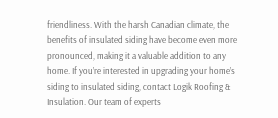friendliness. With the harsh Canadian climate, the benefits of insulated siding have become even more pronounced, making it a valuable addition to any home. If you’re interested in upgrading your home’s siding to insulated siding, contact Logik Roofing & Insulation. Our team of experts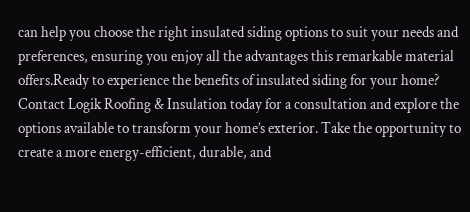can help you choose the right insulated siding options to suit your needs and preferences, ensuring you enjoy all the advantages this remarkable material offers.Ready to experience the benefits of insulated siding for your home? Contact Logik Roofing & Insulation today for a consultation and explore the options available to transform your home’s exterior. Take the opportunity to create a more energy-efficient, durable, and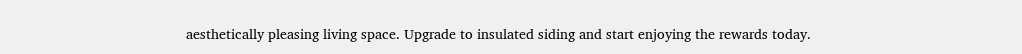aesthetically pleasing living space. Upgrade to insulated siding and start enjoying the rewards today.